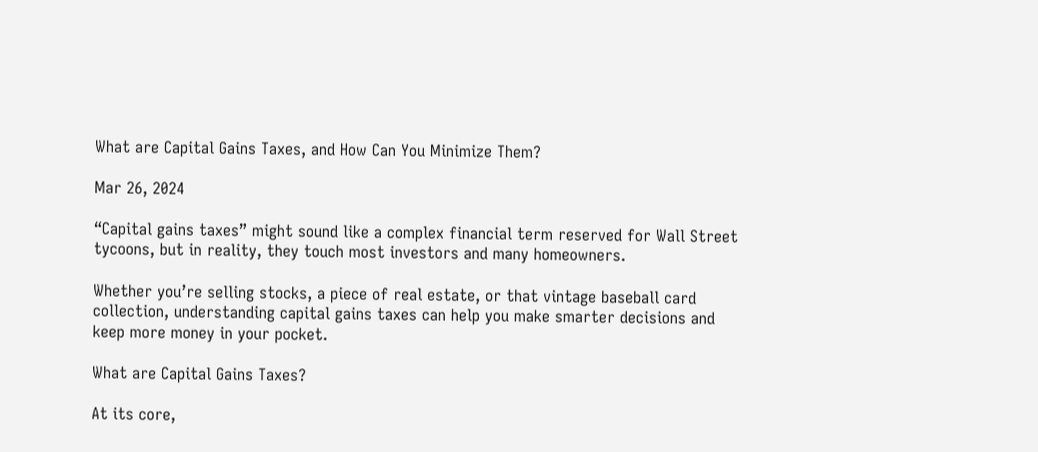What are Capital Gains Taxes, and How Can You Minimize Them?

Mar 26, 2024

“Capital gains taxes” might sound like a complex financial term reserved for Wall Street tycoons, but in reality, they touch most investors and many homeowners.

Whether you’re selling stocks, a piece of real estate, or that vintage baseball card collection, understanding capital gains taxes can help you make smarter decisions and keep more money in your pocket.

What are Capital Gains Taxes?

At its core,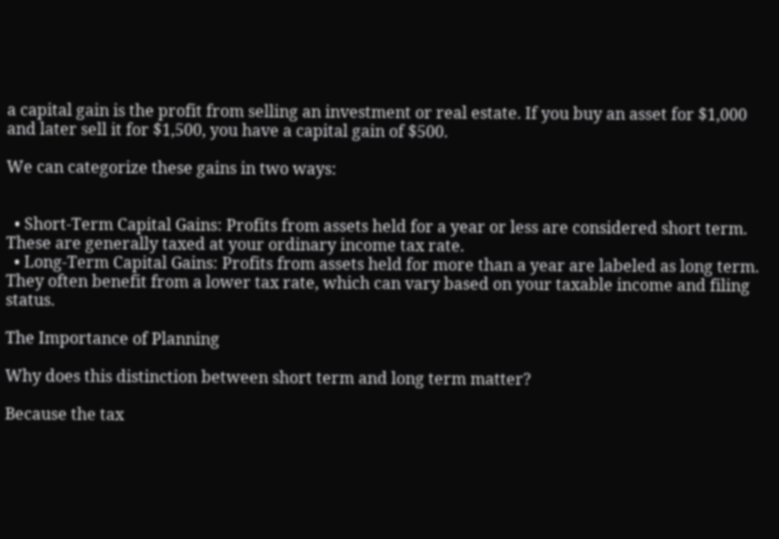a capital gain is the profit from selling an investment or real estate. If you buy an asset for $1,000 and later sell it for $1,500, you have a capital gain of $500.

We can categorize these gains in two ways:


  • Short-Term Capital Gains: Profits from assets held for a year or less are considered short term. These are generally taxed at your ordinary income tax rate.
  • Long-Term Capital Gains: Profits from assets held for more than a year are labeled as long term. They often benefit from a lower tax rate, which can vary based on your taxable income and filing status.

The Importance of Planning

Why does this distinction between short term and long term matter?

Because the tax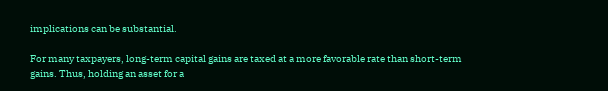implications can be substantial.

For many taxpayers, long-term capital gains are taxed at a more favorable rate than short-term gains. Thus, holding an asset for a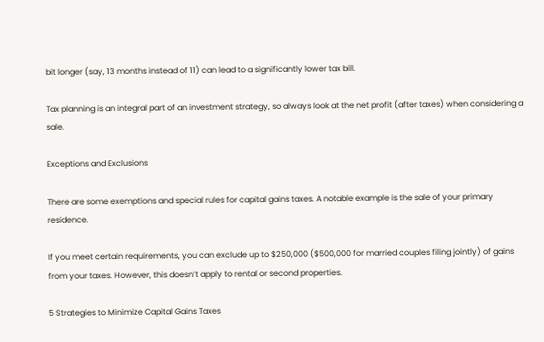bit longer (say, 13 months instead of 11) can lead to a significantly lower tax bill.

Tax planning is an integral part of an investment strategy, so always look at the net profit (after taxes) when considering a sale.

Exceptions and Exclusions

There are some exemptions and special rules for capital gains taxes. A notable example is the sale of your primary residence.

If you meet certain requirements, you can exclude up to $250,000 ($500,000 for married couples filing jointly) of gains from your taxes. However, this doesn’t apply to rental or second properties.

5 Strategies to Minimize Capital Gains Taxes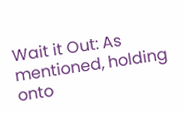Wait it Out: As mentioned, holding onto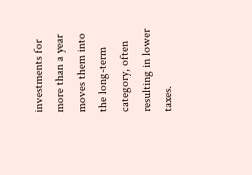investments for more than a year moves them into the long-term category, often resulting in lower taxes.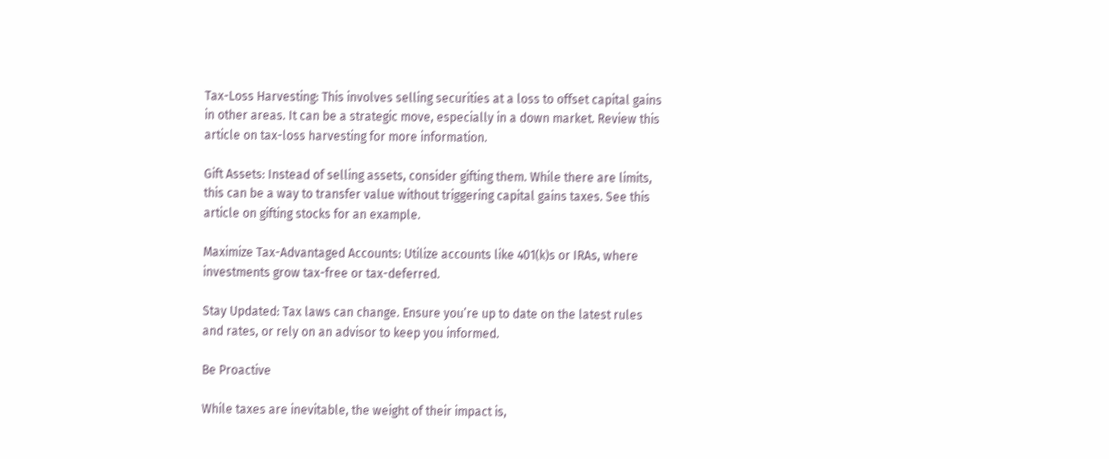Tax-Loss Harvesting: This involves selling securities at a loss to offset capital gains in other areas. It can be a strategic move, especially in a down market. Review this article on tax-loss harvesting for more information.

Gift Assets: Instead of selling assets, consider gifting them. While there are limits, this can be a way to transfer value without triggering capital gains taxes. See this article on gifting stocks for an example.

Maximize Tax-Advantaged Accounts: Utilize accounts like 401(k)s or IRAs, where investments grow tax-free or tax-deferred.

Stay Updated: Tax laws can change. Ensure you’re up to date on the latest rules and rates, or rely on an advisor to keep you informed.

Be Proactive

While taxes are inevitable, the weight of their impact is,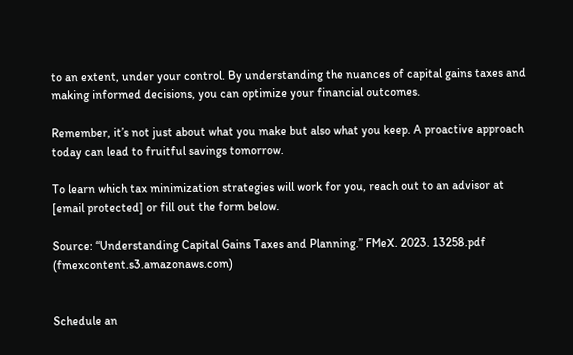to an extent, under your control. By understanding the nuances of capital gains taxes and making informed decisions, you can optimize your financial outcomes.

Remember, it’s not just about what you make but also what you keep. A proactive approach today can lead to fruitful savings tomorrow.

To learn which tax minimization strategies will work for you, reach out to an advisor at [email protected] or fill out the form below.

Source: “Understanding Capital Gains Taxes and Planning.” FMeX. 2023. 13258.pdf (fmexcontent.s3.amazonaws.com)


Schedule an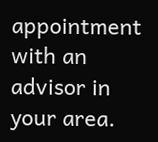appointment with an advisor in your area.